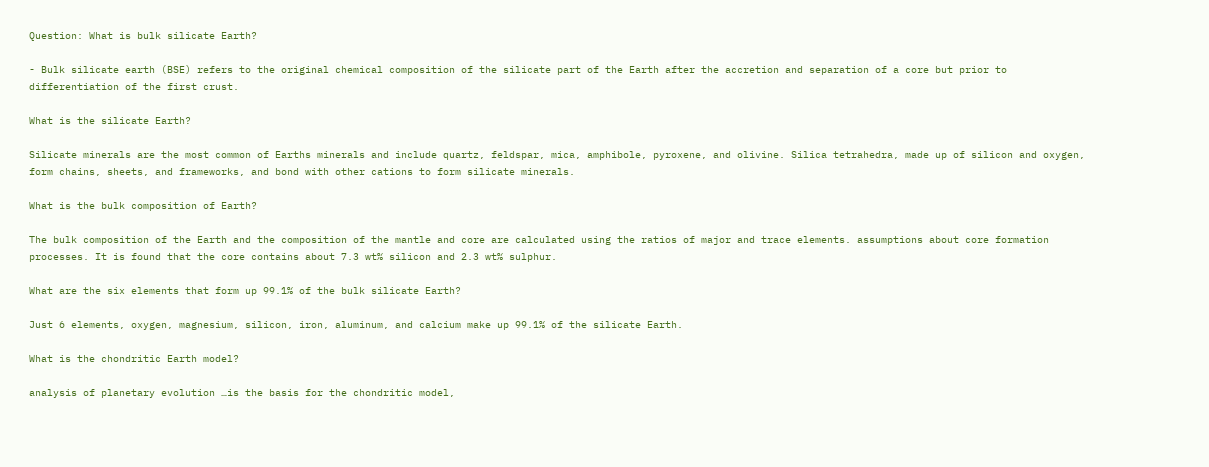Question: What is bulk silicate Earth?

- Bulk silicate earth (BSE) refers to the original chemical composition of the silicate part of the Earth after the accretion and separation of a core but prior to differentiation of the first crust.

What is the silicate Earth?

Silicate minerals are the most common of Earths minerals and include quartz, feldspar, mica, amphibole, pyroxene, and olivine. Silica tetrahedra, made up of silicon and oxygen, form chains, sheets, and frameworks, and bond with other cations to form silicate minerals.

What is the bulk composition of Earth?

The bulk composition of the Earth and the composition of the mantle and core are calculated using the ratios of major and trace elements. assumptions about core formation processes. It is found that the core contains about 7.3 wt% silicon and 2.3 wt% sulphur.

What are the six elements that form up 99.1% of the bulk silicate Earth?

Just 6 elements, oxygen, magnesium, silicon, iron, aluminum, and calcium make up 99.1% of the silicate Earth.

What is the chondritic Earth model?

analysis of planetary evolution …is the basis for the chondritic model,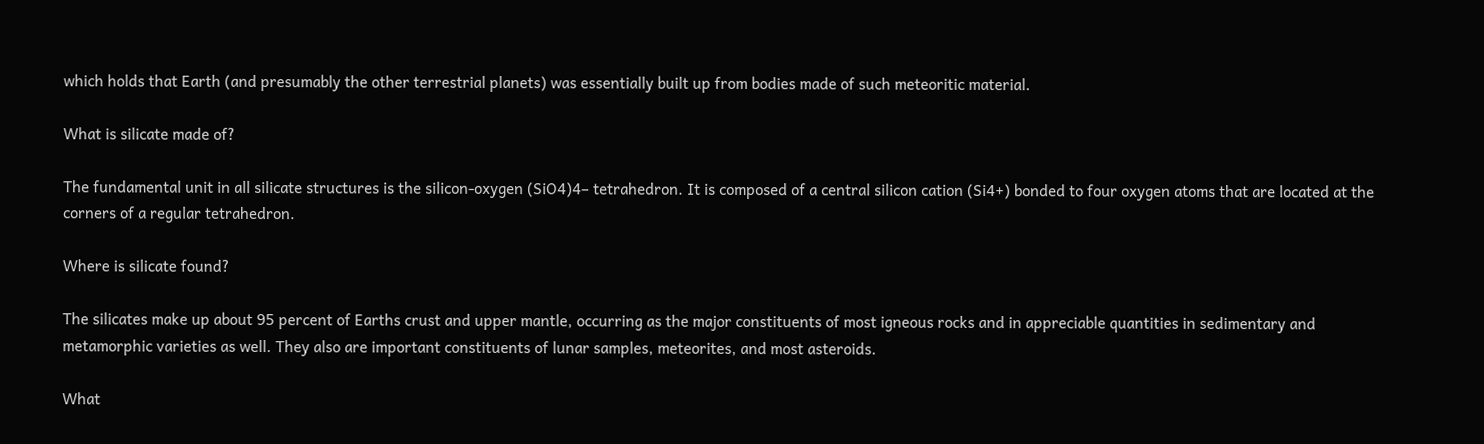which holds that Earth (and presumably the other terrestrial planets) was essentially built up from bodies made of such meteoritic material.

What is silicate made of?

The fundamental unit in all silicate structures is the silicon-oxygen (SiO4)4– tetrahedron. It is composed of a central silicon cation (Si4+) bonded to four oxygen atoms that are located at the corners of a regular tetrahedron.

Where is silicate found?

The silicates make up about 95 percent of Earths crust and upper mantle, occurring as the major constituents of most igneous rocks and in appreciable quantities in sedimentary and metamorphic varieties as well. They also are important constituents of lunar samples, meteorites, and most asteroids.

What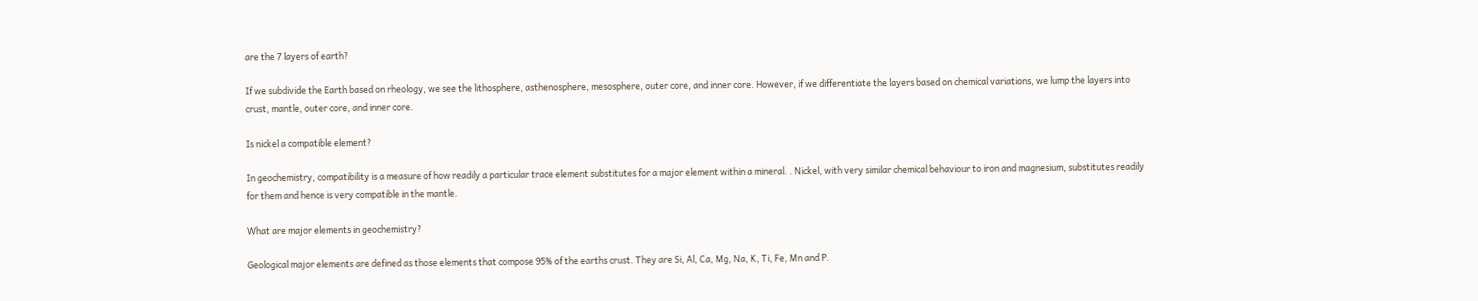are the 7 layers of earth?

If we subdivide the Earth based on rheology, we see the lithosphere, asthenosphere, mesosphere, outer core, and inner core. However, if we differentiate the layers based on chemical variations, we lump the layers into crust, mantle, outer core, and inner core.

Is nickel a compatible element?

In geochemistry, compatibility is a measure of how readily a particular trace element substitutes for a major element within a mineral. . Nickel, with very similar chemical behaviour to iron and magnesium, substitutes readily for them and hence is very compatible in the mantle.

What are major elements in geochemistry?

Geological major elements are defined as those elements that compose 95% of the earths crust. They are Si, Al, Ca, Mg, Na, K, Ti, Fe, Mn and P.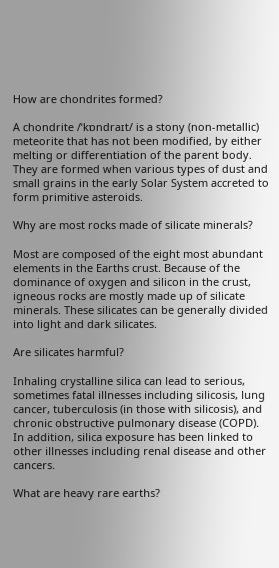How are chondrites formed?

A chondrite /ˈkɒndraɪt/ is a stony (non-metallic) meteorite that has not been modified, by either melting or differentiation of the parent body. They are formed when various types of dust and small grains in the early Solar System accreted to form primitive asteroids.

Why are most rocks made of silicate minerals?

Most are composed of the eight most abundant elements in the Earths crust. Because of the dominance of oxygen and silicon in the crust, igneous rocks are mostly made up of silicate minerals. These silicates can be generally divided into light and dark silicates.

Are silicates harmful?

Inhaling crystalline silica can lead to serious, sometimes fatal illnesses including silicosis, lung cancer, tuberculosis (in those with silicosis), and chronic obstructive pulmonary disease (COPD). In addition, silica exposure has been linked to other illnesses including renal disease and other cancers.

What are heavy rare earths?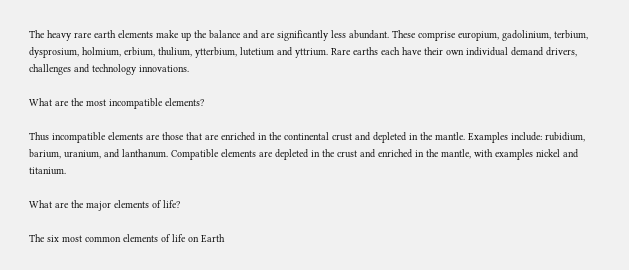The heavy rare earth elements make up the balance and are significantly less abundant. These comprise europium, gadolinium, terbium, dysprosium, holmium, erbium, thulium, ytterbium, lutetium and yttrium. Rare earths each have their own individual demand drivers, challenges and technology innovations.

What are the most incompatible elements?

Thus incompatible elements are those that are enriched in the continental crust and depleted in the mantle. Examples include: rubidium, barium, uranium, and lanthanum. Compatible elements are depleted in the crust and enriched in the mantle, with examples nickel and titanium.

What are the major elements of life?

The six most common elements of life on Earth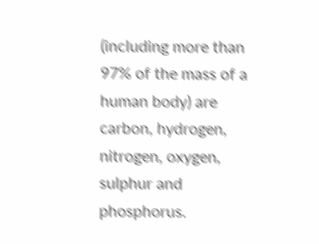(including more than 97% of the mass of a human body) are carbon, hydrogen, nitrogen, oxygen, sulphur and phosphorus.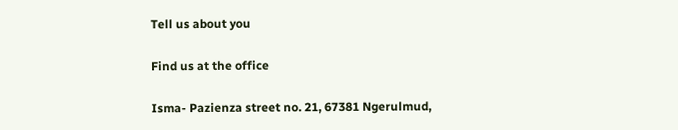Tell us about you

Find us at the office

Isma- Pazienza street no. 21, 67381 Ngerulmud,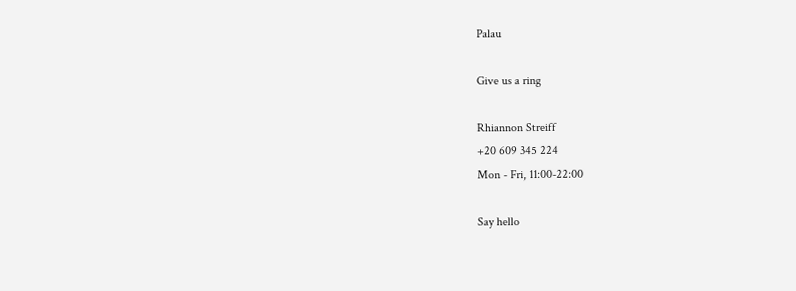Palau

Give us a ring

Rhiannon Streiff
+20 609 345 224
Mon - Fri, 11:00-22:00

Say hello